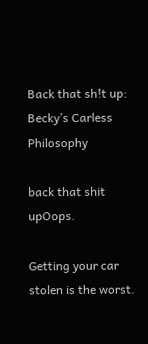Back that sh!t up: Becky’s Carless Philosophy

back that shit upOops.

Getting your car stolen is the worst.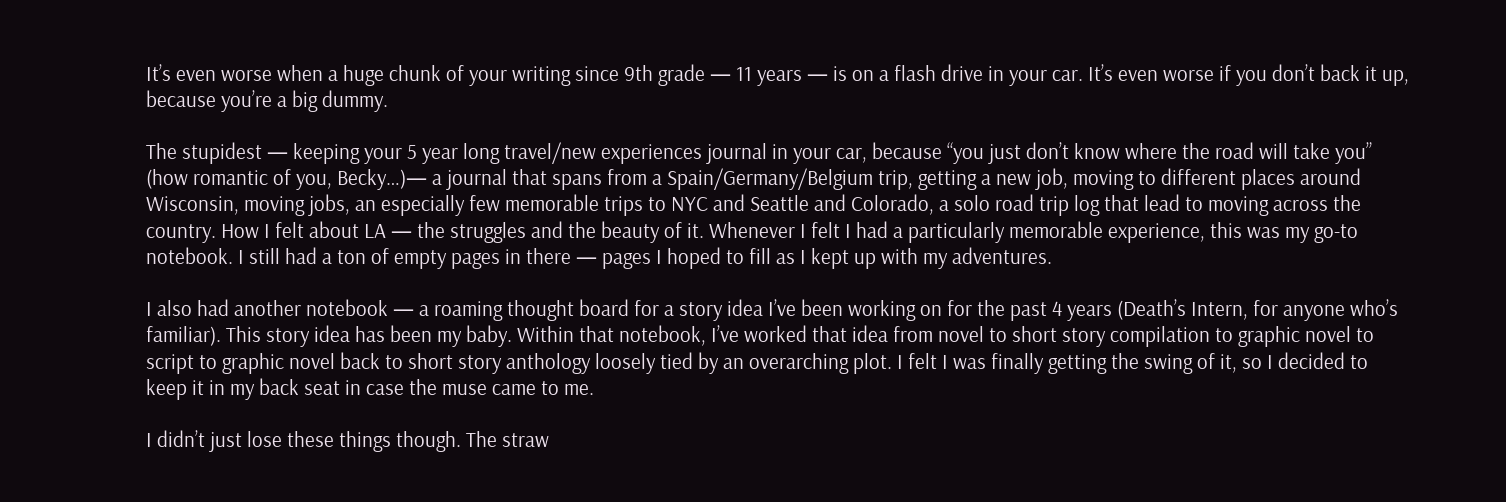It’s even worse when a huge chunk of your writing since 9th grade — 11 years — is on a flash drive in your car. It’s even worse if you don’t back it up, because you’re a big dummy.

The stupidest — keeping your 5 year long travel/new experiences journal in your car, because “you just don’t know where the road will take you” (how romantic of you, Becky…)— a journal that spans from a Spain/Germany/Belgium trip, getting a new job, moving to different places around Wisconsin, moving jobs, an especially few memorable trips to NYC and Seattle and Colorado, a solo road trip log that lead to moving across the country. How I felt about LA — the struggles and the beauty of it. Whenever I felt I had a particularly memorable experience, this was my go-to notebook. I still had a ton of empty pages in there — pages I hoped to fill as I kept up with my adventures.

I also had another notebook — a roaming thought board for a story idea I’ve been working on for the past 4 years (Death’s Intern, for anyone who’s familiar). This story idea has been my baby. Within that notebook, I’ve worked that idea from novel to short story compilation to graphic novel to script to graphic novel back to short story anthology loosely tied by an overarching plot. I felt I was finally getting the swing of it, so I decided to keep it in my back seat in case the muse came to me.

I didn’t just lose these things though. The straw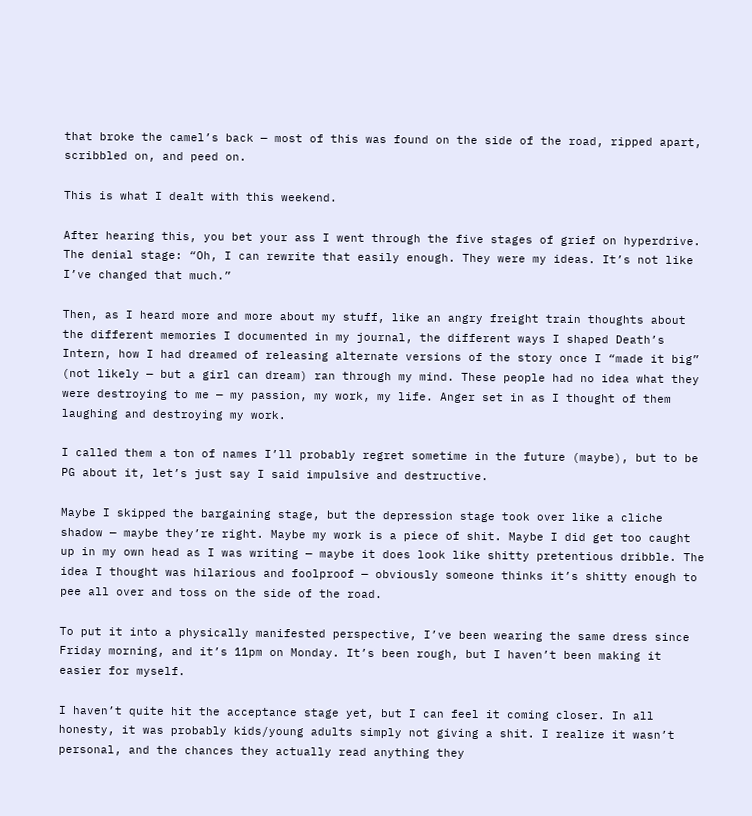that broke the camel’s back — most of this was found on the side of the road, ripped apart, scribbled on, and peed on.

This is what I dealt with this weekend.

After hearing this, you bet your ass I went through the five stages of grief on hyperdrive. The denial stage: “Oh, I can rewrite that easily enough. They were my ideas. It’s not like I’ve changed that much.”

Then, as I heard more and more about my stuff, like an angry freight train thoughts about the different memories I documented in my journal, the different ways I shaped Death’s Intern, how I had dreamed of releasing alternate versions of the story once I “made it big” (not likely — but a girl can dream) ran through my mind. These people had no idea what they were destroying to me — my passion, my work, my life. Anger set in as I thought of them laughing and destroying my work.

I called them a ton of names I’ll probably regret sometime in the future (maybe), but to be PG about it, let’s just say I said impulsive and destructive.

Maybe I skipped the bargaining stage, but the depression stage took over like a cliche shadow — maybe they’re right. Maybe my work is a piece of shit. Maybe I did get too caught up in my own head as I was writing — maybe it does look like shitty pretentious dribble. The idea I thought was hilarious and foolproof — obviously someone thinks it’s shitty enough to pee all over and toss on the side of the road.

To put it into a physically manifested perspective, I’ve been wearing the same dress since Friday morning, and it’s 11pm on Monday. It’s been rough, but I haven’t been making it easier for myself.

I haven’t quite hit the acceptance stage yet, but I can feel it coming closer. In all honesty, it was probably kids/young adults simply not giving a shit. I realize it wasn’t personal, and the chances they actually read anything they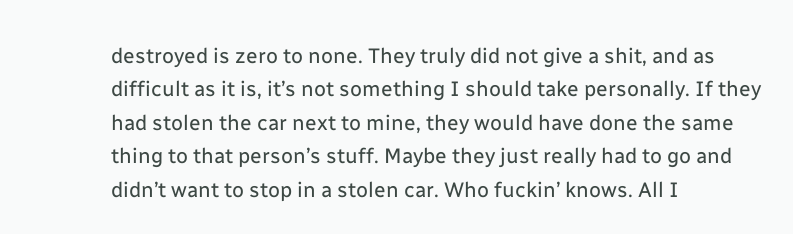destroyed is zero to none. They truly did not give a shit, and as difficult as it is, it’s not something I should take personally. If they had stolen the car next to mine, they would have done the same thing to that person’s stuff. Maybe they just really had to go and didn’t want to stop in a stolen car. Who fuckin’ knows. All I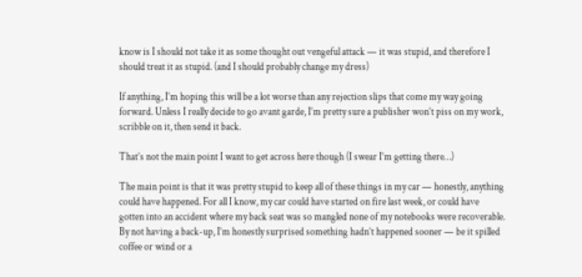know is I should not take it as some thought out vengeful attack — it was stupid, and therefore I should treat it as stupid. (and I should probably change my dress)

If anything, I’m hoping this will be a lot worse than any rejection slips that come my way going forward. Unless I really decide to go avant garde, I’m pretty sure a publisher won’t piss on my work, scribble on it, then send it back.

That’s not the main point I want to get across here though (I swear I’m getting there…)

The main point is that it was pretty stupid to keep all of these things in my car — honestly, anything could have happened. For all I know, my car could have started on fire last week, or could have gotten into an accident where my back seat was so mangled none of my notebooks were recoverable. By not having a back-up, I’m honestly surprised something hadn’t happened sooner — be it spilled coffee or wind or a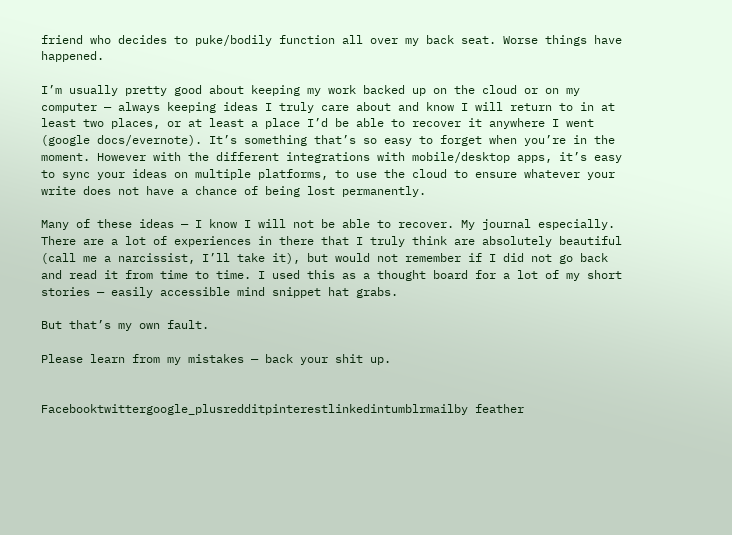friend who decides to puke/bodily function all over my back seat. Worse things have happened.

I’m usually pretty good about keeping my work backed up on the cloud or on my computer — always keeping ideas I truly care about and know I will return to in at least two places, or at least a place I’d be able to recover it anywhere I went (google docs/evernote). It’s something that’s so easy to forget when you’re in the moment. However with the different integrations with mobile/desktop apps, it’s easy to sync your ideas on multiple platforms, to use the cloud to ensure whatever your write does not have a chance of being lost permanently.

Many of these ideas — I know I will not be able to recover. My journal especially. There are a lot of experiences in there that I truly think are absolutely beautiful (call me a narcissist, I’ll take it), but would not remember if I did not go back and read it from time to time. I used this as a thought board for a lot of my short stories — easily accessible mind snippet hat grabs.

But that’s my own fault.

Please learn from my mistakes — back your shit up.


Facebooktwittergoogle_plusredditpinterestlinkedintumblrmailby feather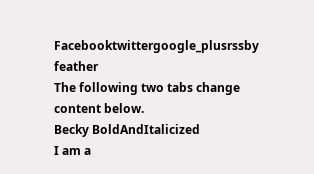Facebooktwittergoogle_plusrssby feather
The following two tabs change content below.
Becky BoldAndItalicized
I am a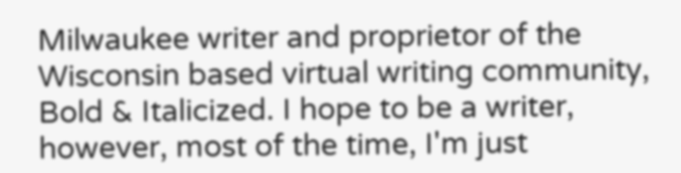Milwaukee writer and proprietor of the Wisconsin based virtual writing community, Bold & Italicized. I hope to be a writer, however, most of the time, I'm just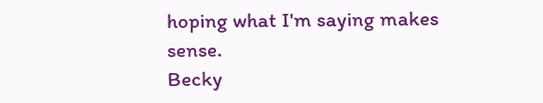hoping what I'm saying makes sense.
Becky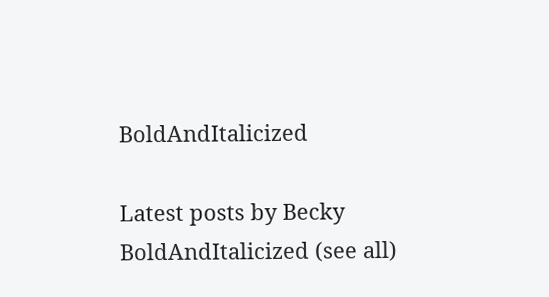BoldAndItalicized

Latest posts by Becky BoldAndItalicized (see all)